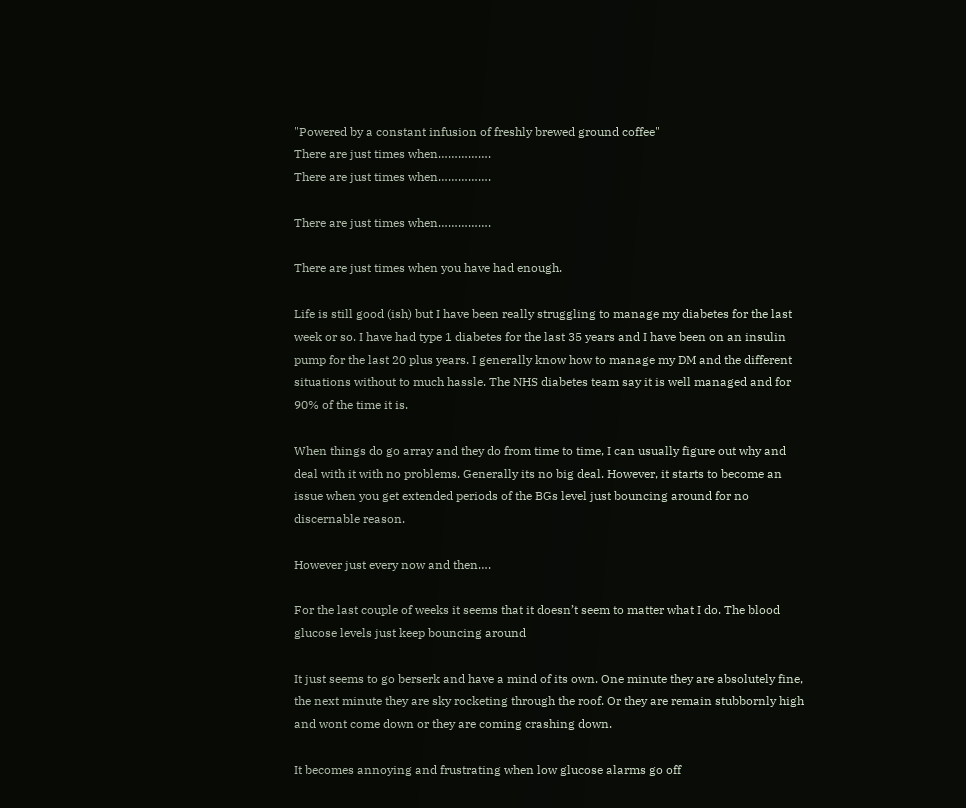"Powered by a constant infusion of freshly brewed ground coffee"
There are just times when…………….
There are just times when…………….

There are just times when…………….

There are just times when you have had enough.

Life is still good (ish) but I have been really struggling to manage my diabetes for the last week or so. I have had type 1 diabetes for the last 35 years and I have been on an insulin pump for the last 20 plus years. I generally know how to manage my DM and the different situations without to much hassle. The NHS diabetes team say it is well managed and for 90% of the time it is.

When things do go array and they do from time to time, I can usually figure out why and deal with it with no problems. Generally its no big deal. However, it starts to become an issue when you get extended periods of the BGs level just bouncing around for no discernable reason.

However just every now and then….

For the last couple of weeks it seems that it doesn’t seem to matter what I do. The blood glucose levels just keep bouncing around

It just seems to go berserk and have a mind of its own. One minute they are absolutely fine, the next minute they are sky rocketing through the roof. Or they are remain stubbornly high and wont come down or they are coming crashing down.

It becomes annoying and frustrating when low glucose alarms go off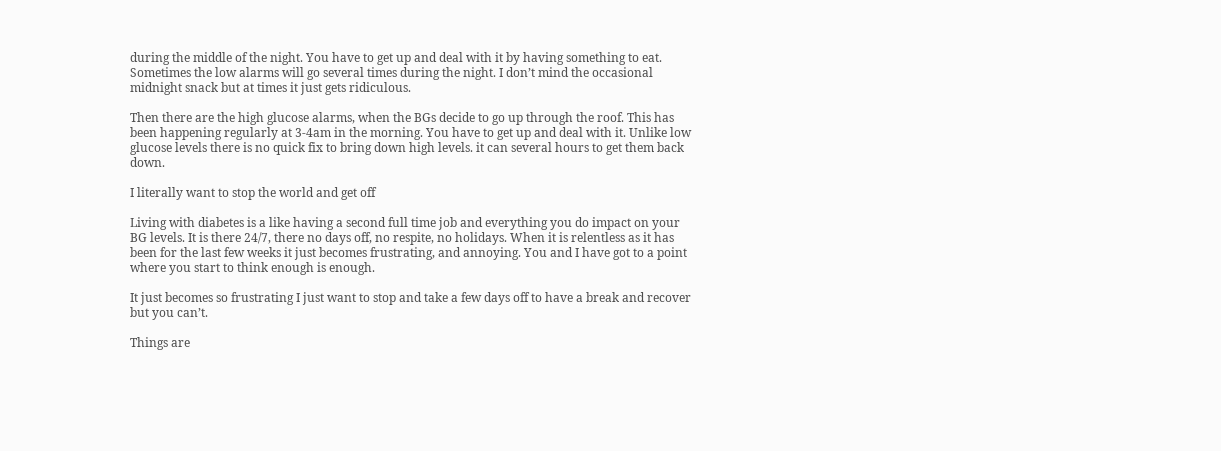during the middle of the night. You have to get up and deal with it by having something to eat. Sometimes the low alarms will go several times during the night. I don’t mind the occasional midnight snack but at times it just gets ridiculous.

Then there are the high glucose alarms, when the BGs decide to go up through the roof. This has been happening regularly at 3-4am in the morning. You have to get up and deal with it. Unlike low glucose levels there is no quick fix to bring down high levels. it can several hours to get them back down.

I literally want to stop the world and get off

Living with diabetes is a like having a second full time job and everything you do impact on your BG levels. It is there 24/7, there no days off, no respite, no holidays. When it is relentless as it has been for the last few weeks it just becomes frustrating, and annoying. You and I have got to a point where you start to think enough is enough.

It just becomes so frustrating I just want to stop and take a few days off to have a break and recover but you can’t.

Things are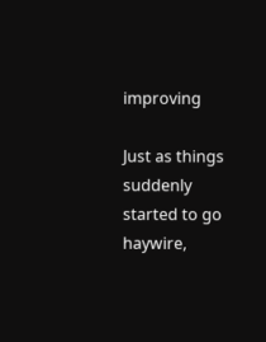improving

Just as things suddenly started to go haywire,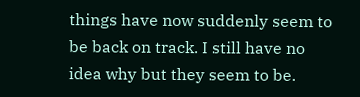things have now suddenly seem to be back on track. I still have no idea why but they seem to be.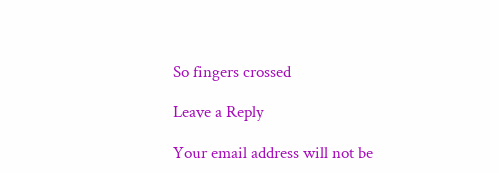So fingers crossed

Leave a Reply

Your email address will not be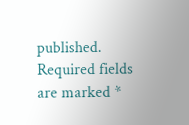published. Required fields are marked *